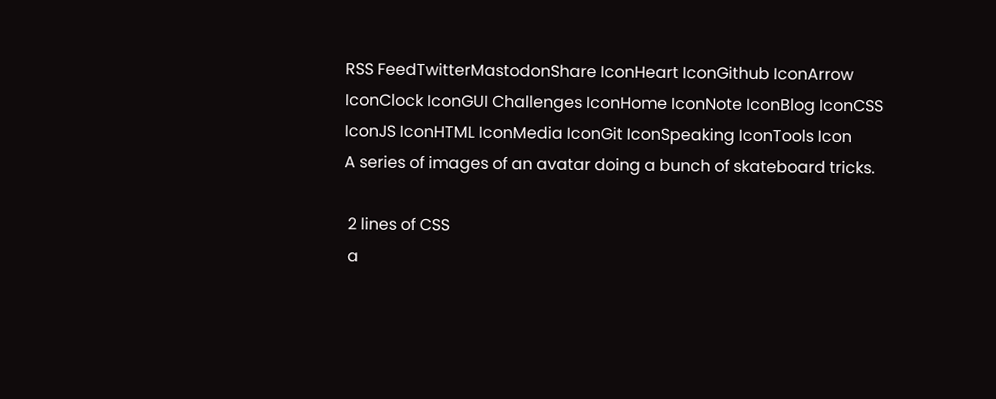RSS FeedTwitterMastodonShare IconHeart IconGithub IconArrow IconClock IconGUI Challenges IconHome IconNote IconBlog IconCSS IconJS IconHTML IconMedia IconGit IconSpeaking IconTools Icon
A series of images of an avatar doing a bunch of skateboard tricks.

 2 lines of CSS
 a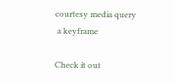courtesy media query
 a keyframe

Check it out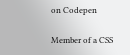on Codepen

Member of a CSS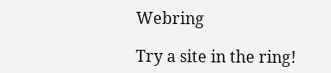Webring

Try a site in the ring!